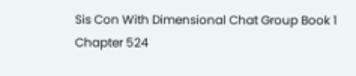Sis Con With Dimensional Chat Group Book 1 Chapter 524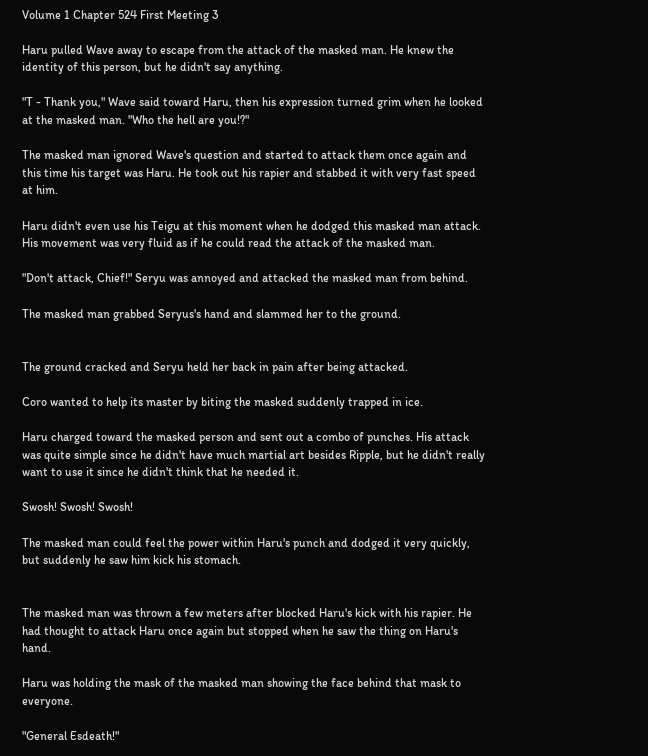Volume 1 Chapter 524 First Meeting 3

Haru pulled Wave away to escape from the attack of the masked man. He knew the identity of this person, but he didn't say anything.

"T - Thank you," Wave said toward Haru, then his expression turned grim when he looked at the masked man. "Who the hell are you!?"

The masked man ignored Wave's question and started to attack them once again and this time his target was Haru. He took out his rapier and stabbed it with very fast speed at him.

Haru didn't even use his Teigu at this moment when he dodged this masked man attack. His movement was very fluid as if he could read the attack of the masked man.

"Don't attack, Chief!" Seryu was annoyed and attacked the masked man from behind.

The masked man grabbed Seryus's hand and slammed her to the ground.


The ground cracked and Seryu held her back in pain after being attacked.

Coro wanted to help its master by biting the masked suddenly trapped in ice.

Haru charged toward the masked person and sent out a combo of punches. His attack was quite simple since he didn't have much martial art besides Ripple, but he didn't really want to use it since he didn't think that he needed it.

Swosh! Swosh! Swosh!

The masked man could feel the power within Haru's punch and dodged it very quickly, but suddenly he saw him kick his stomach.


The masked man was thrown a few meters after blocked Haru's kick with his rapier. He had thought to attack Haru once again but stopped when he saw the thing on Haru's hand.

Haru was holding the mask of the masked man showing the face behind that mask to everyone.

"General Esdeath!"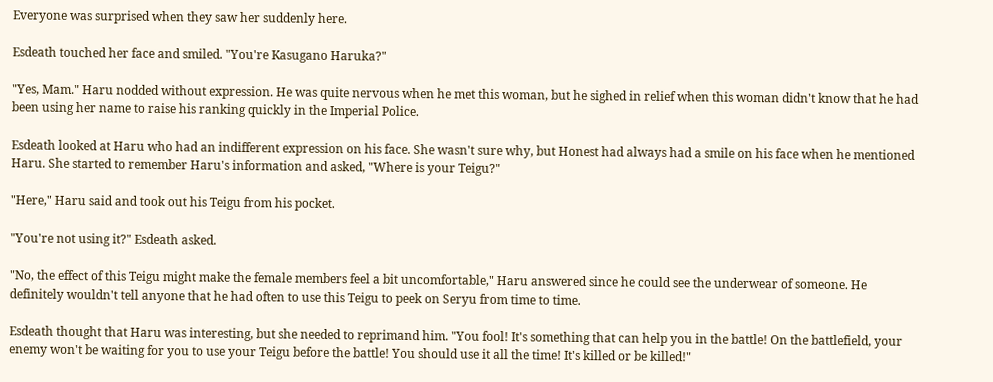Everyone was surprised when they saw her suddenly here.

Esdeath touched her face and smiled. "You're Kasugano Haruka?"

"Yes, Mam." Haru nodded without expression. He was quite nervous when he met this woman, but he sighed in relief when this woman didn't know that he had been using her name to raise his ranking quickly in the Imperial Police.

Esdeath looked at Haru who had an indifferent expression on his face. She wasn't sure why, but Honest had always had a smile on his face when he mentioned Haru. She started to remember Haru's information and asked, "Where is your Teigu?"

"Here," Haru said and took out his Teigu from his pocket.

"You're not using it?" Esdeath asked.

"No, the effect of this Teigu might make the female members feel a bit uncomfortable," Haru answered since he could see the underwear of someone. He definitely wouldn't tell anyone that he had often to use this Teigu to peek on Seryu from time to time.

Esdeath thought that Haru was interesting, but she needed to reprimand him. "You fool! It's something that can help you in the battle! On the battlefield, your enemy won't be waiting for you to use your Teigu before the battle! You should use it all the time! It's killed or be killed!"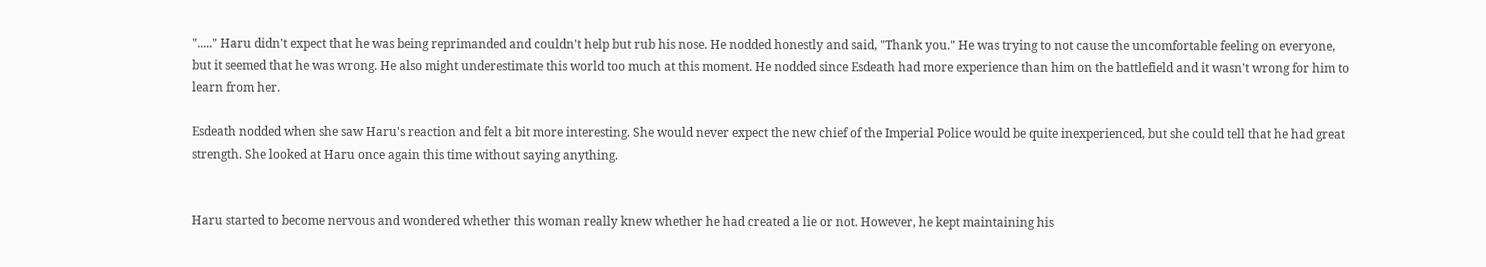"....." Haru didn't expect that he was being reprimanded and couldn't help but rub his nose. He nodded honestly and said, "Thank you." He was trying to not cause the uncomfortable feeling on everyone, but it seemed that he was wrong. He also might underestimate this world too much at this moment. He nodded since Esdeath had more experience than him on the battlefield and it wasn't wrong for him to learn from her.

Esdeath nodded when she saw Haru's reaction and felt a bit more interesting. She would never expect the new chief of the Imperial Police would be quite inexperienced, but she could tell that he had great strength. She looked at Haru once again this time without saying anything.


Haru started to become nervous and wondered whether this woman really knew whether he had created a lie or not. However, he kept maintaining his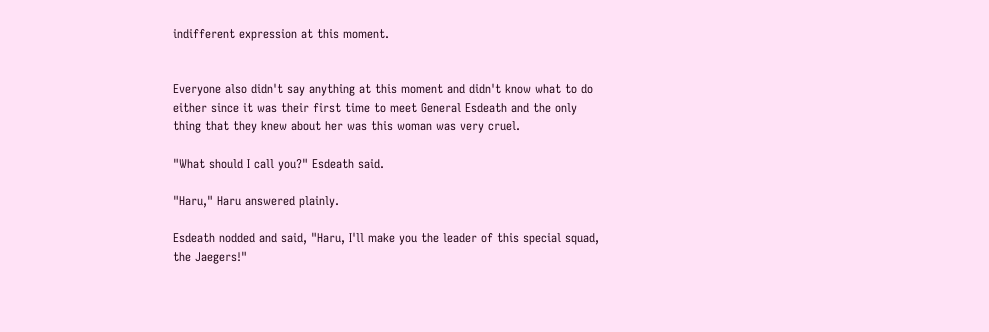indifferent expression at this moment.


Everyone also didn't say anything at this moment and didn't know what to do either since it was their first time to meet General Esdeath and the only thing that they knew about her was this woman was very cruel.

"What should I call you?" Esdeath said.

"Haru," Haru answered plainly.

Esdeath nodded and said, "Haru, I'll make you the leader of this special squad, the Jaegers!"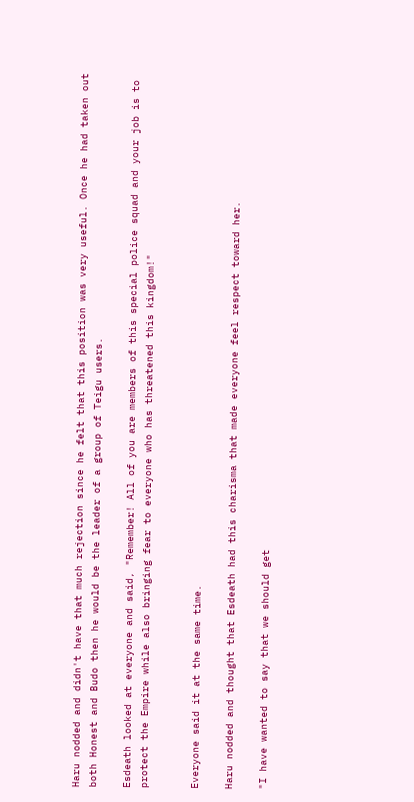Haru nodded and didn't have that much rejection since he felt that this position was very useful. Once he had taken out both Honest and Budo then he would be the leader of a group of Teigu users.

Esdeath looked at everyone and said, "Remember! All of you are members of this special police squad and your job is to protect the Empire while also bringing fear to everyone who has threatened this kingdom!"


Everyone said it at the same time.

Haru nodded and thought that Esdeath had this charisma that made everyone feel respect toward her.

"I have wanted to say that we should get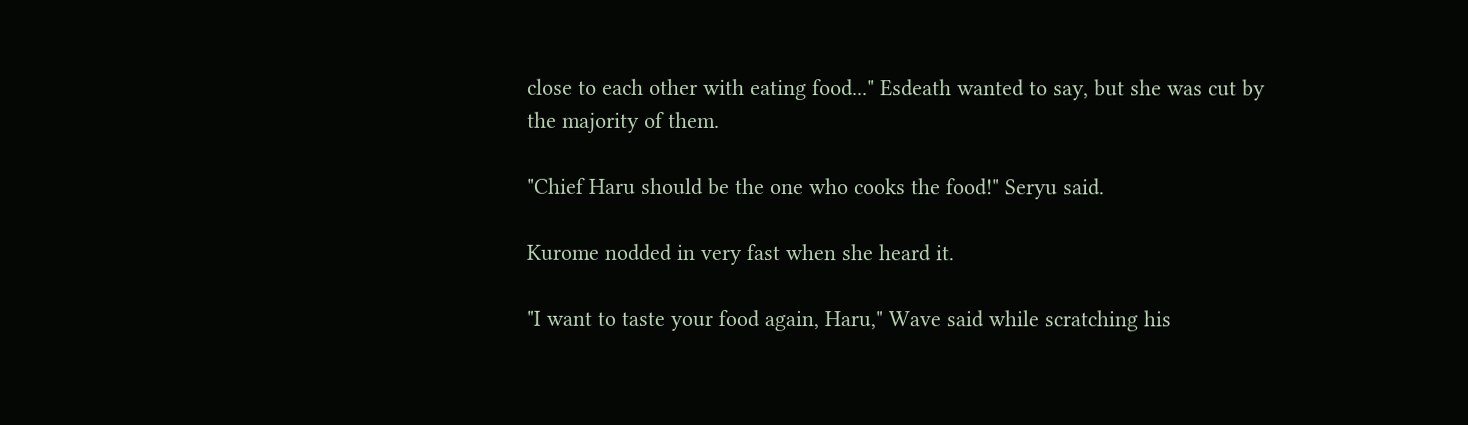close to each other with eating food..." Esdeath wanted to say, but she was cut by the majority of them.

"Chief Haru should be the one who cooks the food!" Seryu said.

Kurome nodded in very fast when she heard it.

"I want to taste your food again, Haru," Wave said while scratching his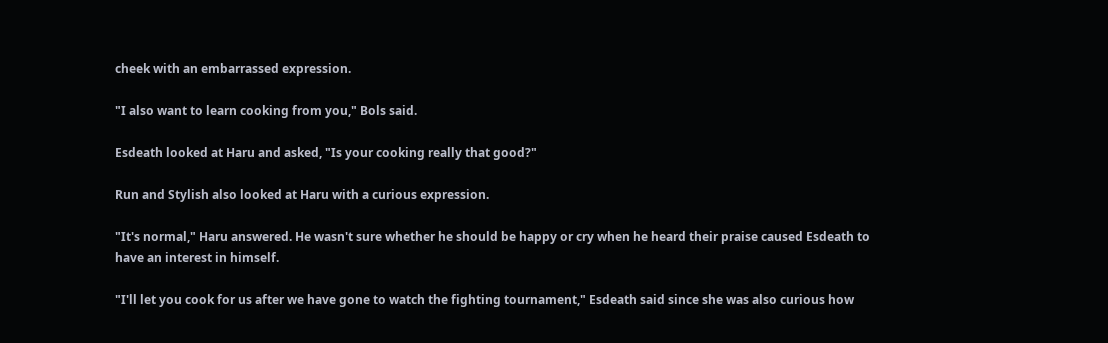cheek with an embarrassed expression.

"I also want to learn cooking from you," Bols said.

Esdeath looked at Haru and asked, "Is your cooking really that good?"

Run and Stylish also looked at Haru with a curious expression.

"It's normal," Haru answered. He wasn't sure whether he should be happy or cry when he heard their praise caused Esdeath to have an interest in himself.

"I'll let you cook for us after we have gone to watch the fighting tournament," Esdeath said since she was also curious how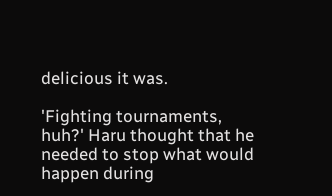delicious it was.

'Fighting tournaments, huh?' Haru thought that he needed to stop what would happen during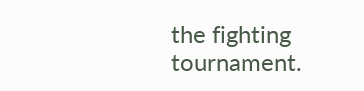the fighting tournament.